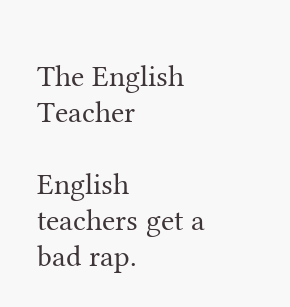The English Teacher

English teachers get a bad rap.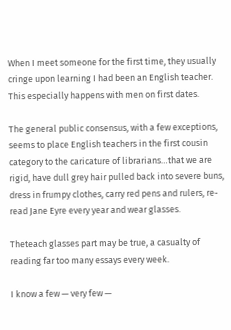When I meet someone for the first time, they usually cringe upon learning I had been an English teacher.  This especially happens with men on first dates.

The general public consensus, with a few exceptions, seems to place English teachers in the first cousin category to the caricature of librarians…that we are rigid, have dull grey hair pulled back into severe buns, dress in frumpy clothes, carry red pens and rulers, re-read Jane Eyre every year and wear glasses.

Theteach glasses part may be true, a casualty of reading far too many essays every week.

I know a few — very few —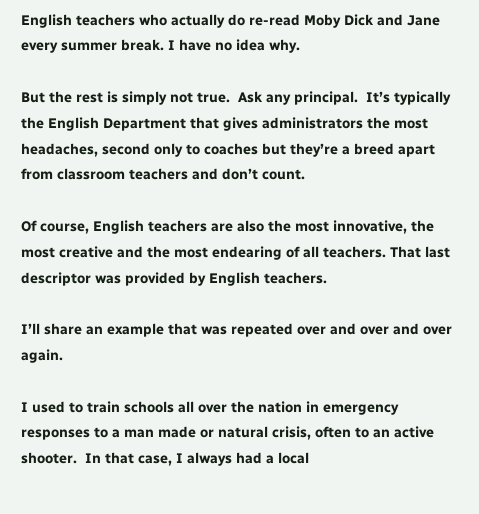English teachers who actually do re-read Moby Dick and Jane every summer break. I have no idea why.

But the rest is simply not true.  Ask any principal.  It’s typically the English Department that gives administrators the most headaches, second only to coaches but they’re a breed apart from classroom teachers and don’t count.

Of course, English teachers are also the most innovative, the most creative and the most endearing of all teachers. That last descriptor was provided by English teachers.

I’ll share an example that was repeated over and over and over again.

I used to train schools all over the nation in emergency responses to a man made or natural crisis, often to an active shooter.  In that case, I always had a local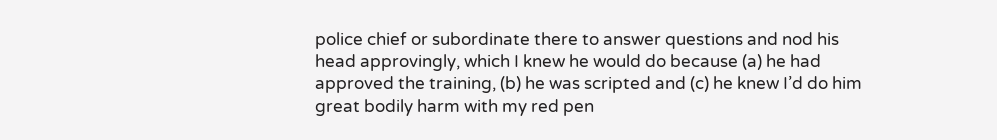police chief or subordinate there to answer questions and nod his head approvingly, which I knew he would do because (a) he had approved the training, (b) he was scripted and (c) he knew I’d do him great bodily harm with my red pen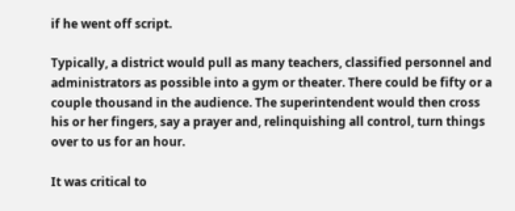if he went off script.

Typically, a district would pull as many teachers, classified personnel and administrators as possible into a gym or theater. There could be fifty or a couple thousand in the audience. The superintendent would then cross his or her fingers, say a prayer and, relinquishing all control, turn things over to us for an hour.

It was critical to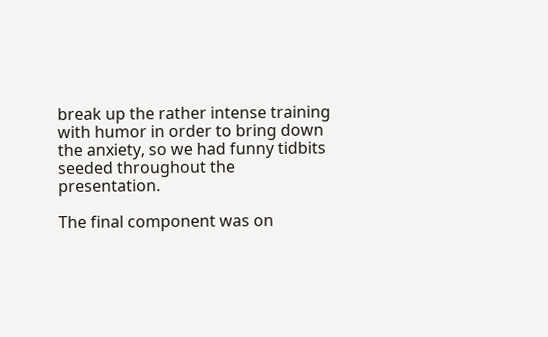break up the rather intense training with humor in order to bring down the anxiety, so we had funny tidbits seeded throughout the presentation.

The final component was on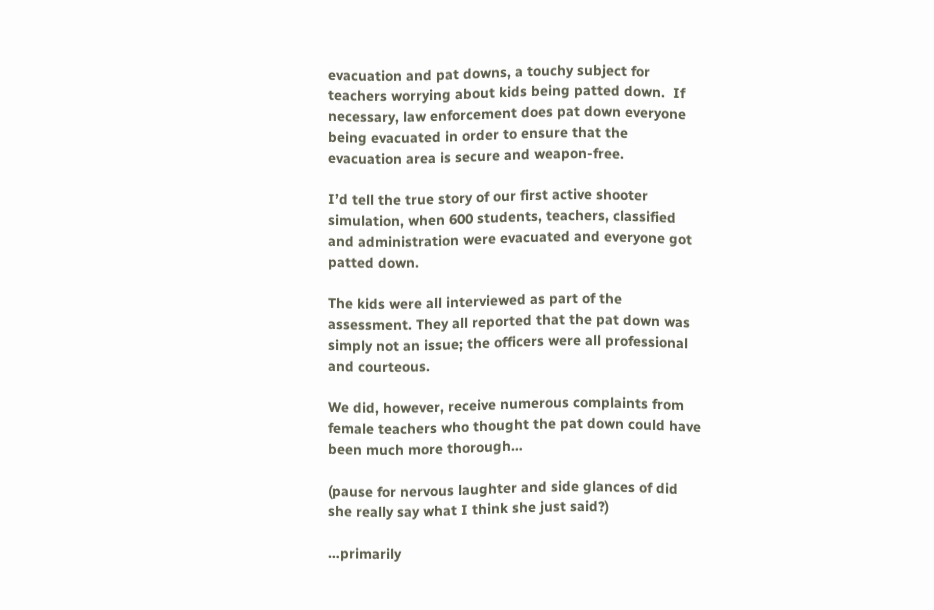evacuation and pat downs, a touchy subject for teachers worrying about kids being patted down.  If necessary, law enforcement does pat down everyone being evacuated in order to ensure that the evacuation area is secure and weapon-free.

I’d tell the true story of our first active shooter simulation, when 600 students, teachers, classified and administration were evacuated and everyone got patted down.

The kids were all interviewed as part of the assessment. They all reported that the pat down was simply not an issue; the officers were all professional and courteous.

We did, however, receive numerous complaints from female teachers who thought the pat down could have been much more thorough…

(pause for nervous laughter and side glances of did she really say what I think she just said?)

…primarily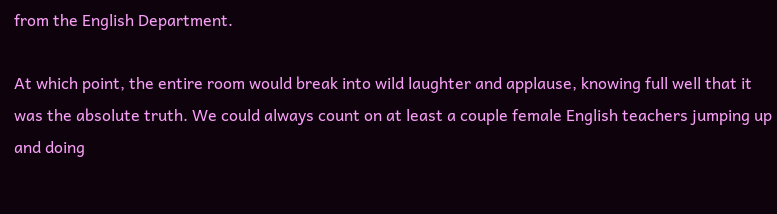from the English Department.

At which point, the entire room would break into wild laughter and applause, knowing full well that it was the absolute truth. We could always count on at least a couple female English teachers jumping up and doing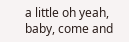a little oh yeah, baby, come and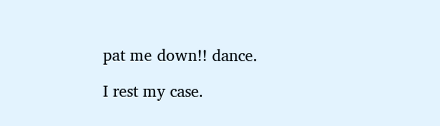pat me down!! dance.

I rest my case.